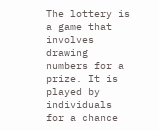The lottery is a game that involves drawing numbers for a prize. It is played by individuals for a chance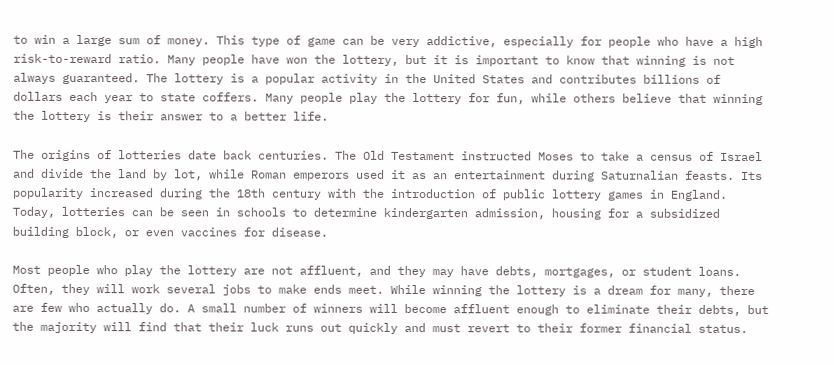to win a large sum of money. This type of game can be very addictive, especially for people who have a high risk-to-reward ratio. Many people have won the lottery, but it is important to know that winning is not always guaranteed. The lottery is a popular activity in the United States and contributes billions of dollars each year to state coffers. Many people play the lottery for fun, while others believe that winning the lottery is their answer to a better life.

The origins of lotteries date back centuries. The Old Testament instructed Moses to take a census of Israel and divide the land by lot, while Roman emperors used it as an entertainment during Saturnalian feasts. Its popularity increased during the 18th century with the introduction of public lottery games in England. Today, lotteries can be seen in schools to determine kindergarten admission, housing for a subsidized building block, or even vaccines for disease.

Most people who play the lottery are not affluent, and they may have debts, mortgages, or student loans. Often, they will work several jobs to make ends meet. While winning the lottery is a dream for many, there are few who actually do. A small number of winners will become affluent enough to eliminate their debts, but the majority will find that their luck runs out quickly and must revert to their former financial status.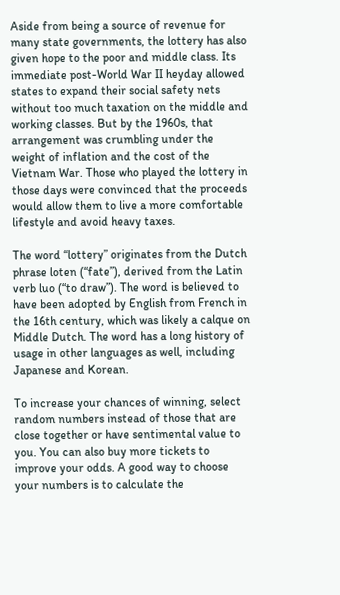Aside from being a source of revenue for many state governments, the lottery has also given hope to the poor and middle class. Its immediate post-World War II heyday allowed states to expand their social safety nets without too much taxation on the middle and working classes. But by the 1960s, that arrangement was crumbling under the weight of inflation and the cost of the Vietnam War. Those who played the lottery in those days were convinced that the proceeds would allow them to live a more comfortable lifestyle and avoid heavy taxes.

The word “lottery” originates from the Dutch phrase loten (“fate”), derived from the Latin verb luo (“to draw”). The word is believed to have been adopted by English from French in the 16th century, which was likely a calque on Middle Dutch. The word has a long history of usage in other languages as well, including Japanese and Korean.

To increase your chances of winning, select random numbers instead of those that are close together or have sentimental value to you. You can also buy more tickets to improve your odds. A good way to choose your numbers is to calculate the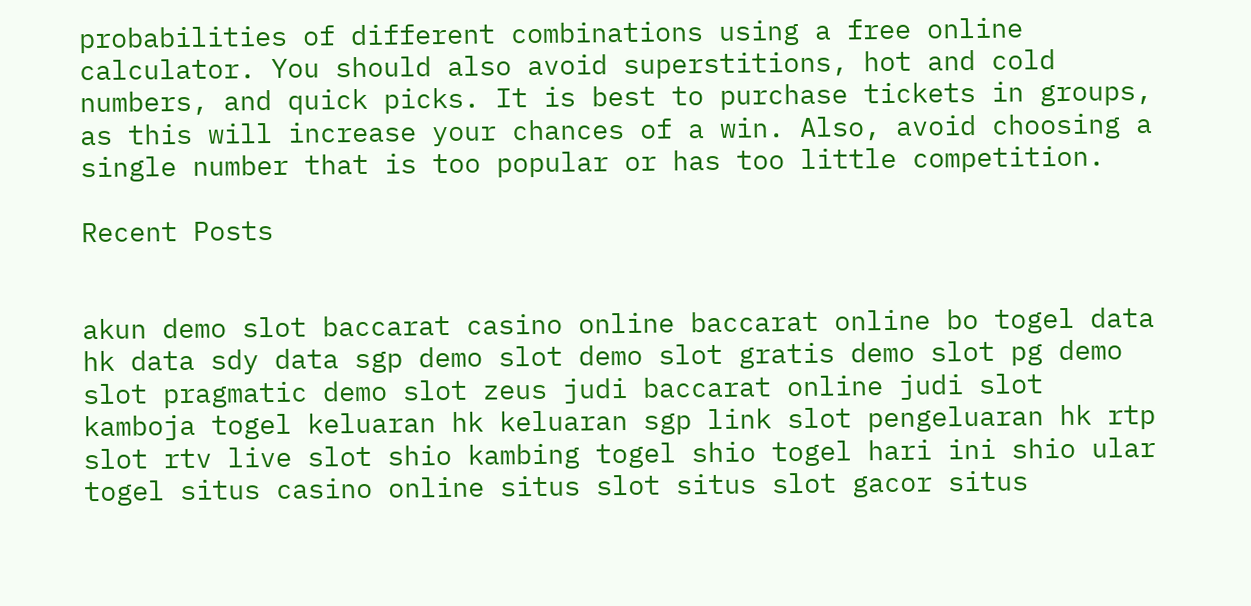probabilities of different combinations using a free online calculator. You should also avoid superstitions, hot and cold numbers, and quick picks. It is best to purchase tickets in groups, as this will increase your chances of a win. Also, avoid choosing a single number that is too popular or has too little competition.

Recent Posts


akun demo slot baccarat casino online baccarat online bo togel data hk data sdy data sgp demo slot demo slot gratis demo slot pg demo slot pragmatic demo slot zeus judi baccarat online judi slot kamboja togel keluaran hk keluaran sgp link slot pengeluaran hk rtp slot rtv live slot shio kambing togel shio togel hari ini shio ular togel situs casino online situs slot situs slot gacor situs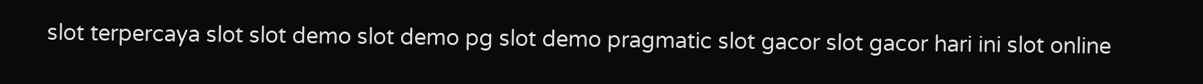slot terpercaya slot slot demo slot demo pg slot demo pragmatic slot gacor slot gacor hari ini slot online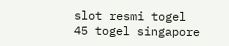slot resmi togel 45 togel singapore